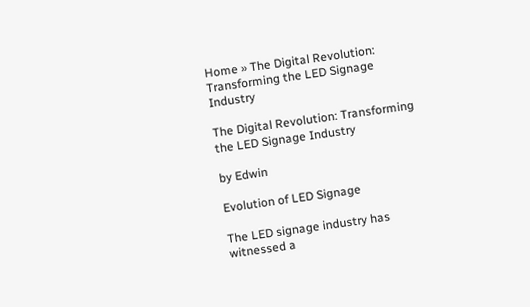Home » The Digital Revolution: Transforming the LED Signage Industry

The Digital Revolution: Transforming the LED Signage Industry

by Edwin

Evolution of LED Signage

The LED signage industry has witnessed a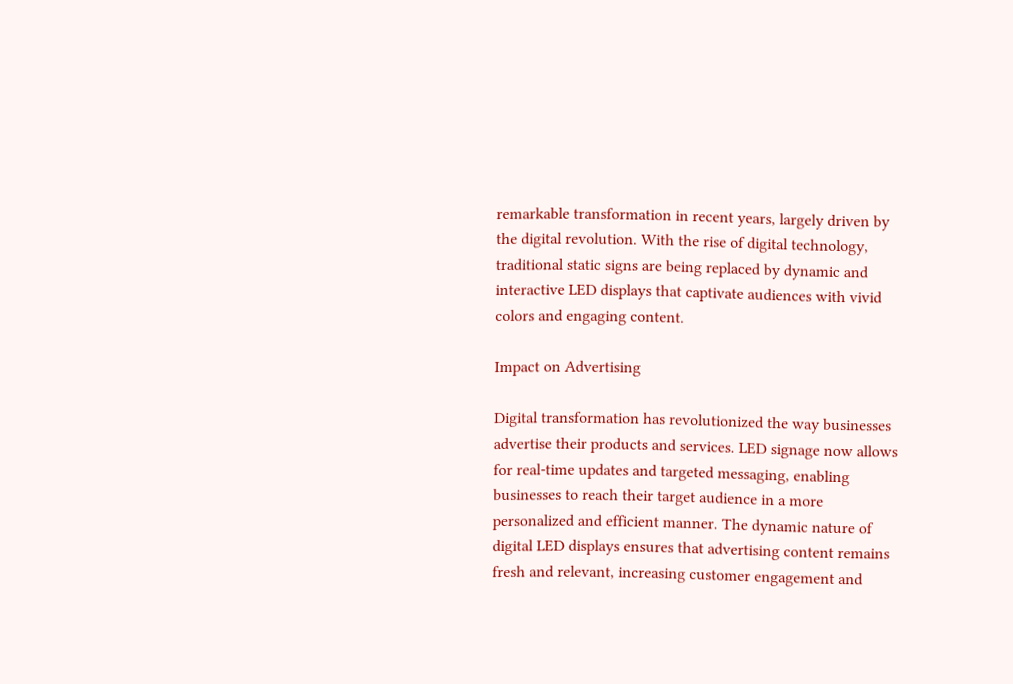remarkable transformation in recent years, largely driven by the digital revolution. With the rise of digital technology, traditional static signs are being replaced by dynamic and interactive LED displays that captivate audiences with vivid colors and engaging content.

Impact on Advertising

Digital transformation has revolutionized the way businesses advertise their products and services. LED signage now allows for real-time updates and targeted messaging, enabling businesses to reach their target audience in a more personalized and efficient manner. The dynamic nature of digital LED displays ensures that advertising content remains fresh and relevant, increasing customer engagement and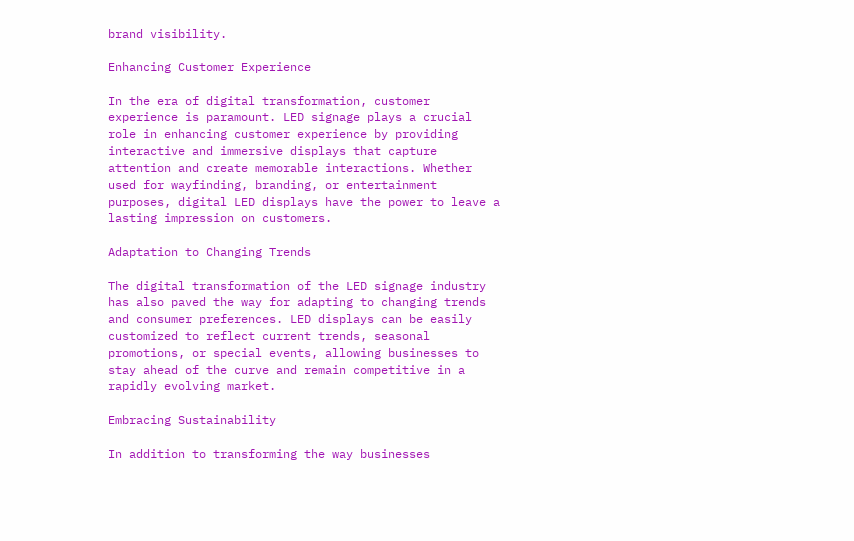brand visibility.

Enhancing Customer Experience

In the era of digital transformation, customer experience is paramount. LED signage plays a crucial role in enhancing customer experience by providing interactive and immersive displays that capture attention and create memorable interactions. Whether used for wayfinding, branding, or entertainment purposes, digital LED displays have the power to leave a lasting impression on customers.

Adaptation to Changing Trends

The digital transformation of the LED signage industry has also paved the way for adapting to changing trends and consumer preferences. LED displays can be easily customized to reflect current trends, seasonal promotions, or special events, allowing businesses to stay ahead of the curve and remain competitive in a rapidly evolving market.

Embracing Sustainability

In addition to transforming the way businesses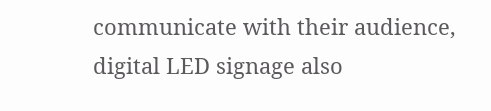communicate with their audience, digital LED signage also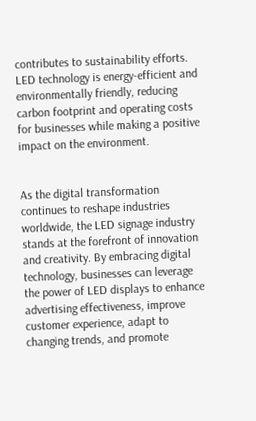contributes to sustainability efforts. LED technology is energy-efficient and environmentally friendly, reducing carbon footprint and operating costs for businesses while making a positive impact on the environment.


As the digital transformation continues to reshape industries worldwide, the LED signage industry stands at the forefront of innovation and creativity. By embracing digital technology, businesses can leverage the power of LED displays to enhance advertising effectiveness, improve customer experience, adapt to changing trends, and promote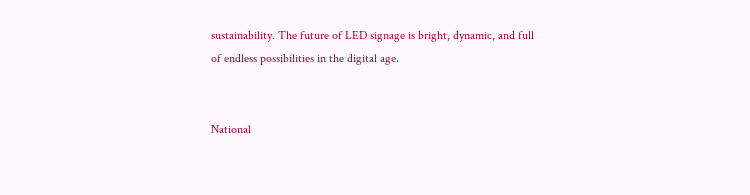sustainability. The future of LED signage is bright, dynamic, and full of endless possibilities in the digital age.


National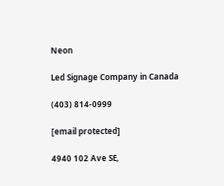Neon

Led Signage Company in Canada

(403) 814-0999

[email protected]

4940 102 Ave SE,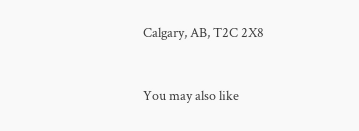Calgary, AB, T2C 2X8


You may also like